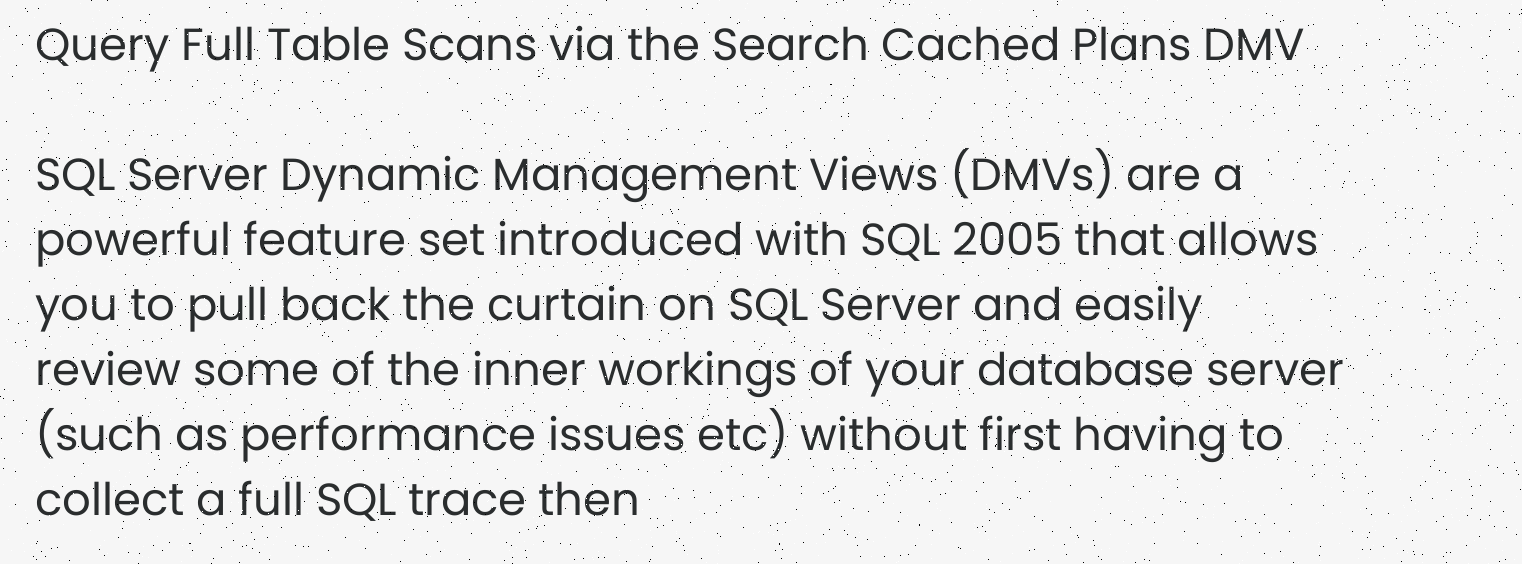Query Full Table Scans via the Search Cached Plans DMV

SQL Server Dynamic Management Views (DMVs) are a powerful feature set introduced with SQL 2005 that allows you to pull back the curtain on SQL Server and easily review some of the inner workings of your database server (such as performance issues etc) without first having to collect a full SQL trace then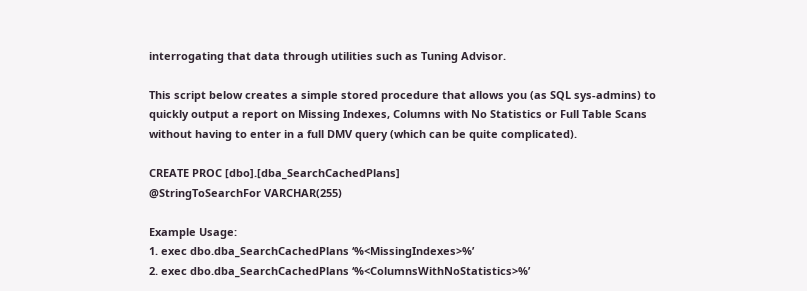interrogating that data through utilities such as Tuning Advisor.

This script below creates a simple stored procedure that allows you (as SQL sys-admins) to quickly output a report on Missing Indexes, Columns with No Statistics or Full Table Scans without having to enter in a full DMV query (which can be quite complicated).

CREATE PROC [dbo].[dba_SearchCachedPlans]
@StringToSearchFor VARCHAR(255)

Example Usage:
1. exec dbo.dba_SearchCachedPlans ‘%<MissingIndexes>%’
2. exec dbo.dba_SearchCachedPlans ‘%<ColumnsWithNoStatistics>%’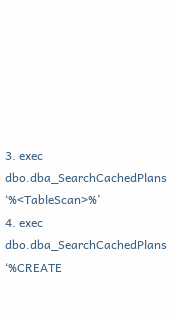3. exec dbo.dba_SearchCachedPlans ‘%<TableScan>%’
4. exec dbo.dba_SearchCachedPlans ‘%CREATE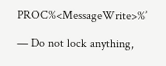PROC%<MessageWrite>%’

— Do not lock anything,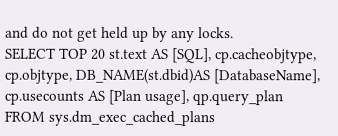and do not get held up by any locks.
SELECT TOP 20 st.text AS [SQL], cp.cacheobjtype,
cp.objtype, DB_NAME(st.dbid)AS [DatabaseName],
cp.usecounts AS [Plan usage], qp.query_plan
FROM sys.dm_exec_cached_plans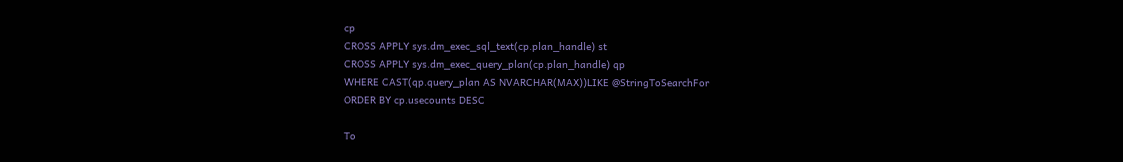cp
CROSS APPLY sys.dm_exec_sql_text(cp.plan_handle) st
CROSS APPLY sys.dm_exec_query_plan(cp.plan_handle) qp
WHERE CAST(qp.query_plan AS NVARCHAR(MAX))LIKE @StringToSearchFor
ORDER BY cp.usecounts DESC

To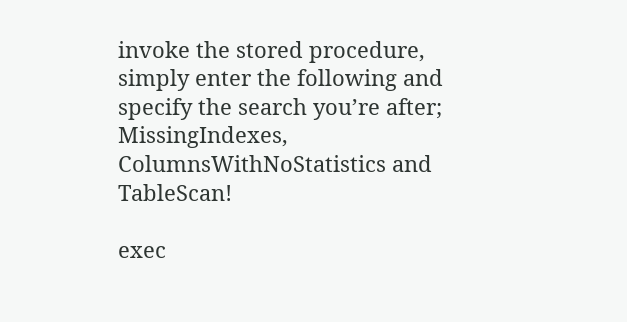invoke the stored procedure, simply enter the following and specify the search you’re after; MissingIndexes, ColumnsWithNoStatistics and TableScan!

exec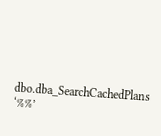dbo.dba_SearchCachedPlans ‘%%’